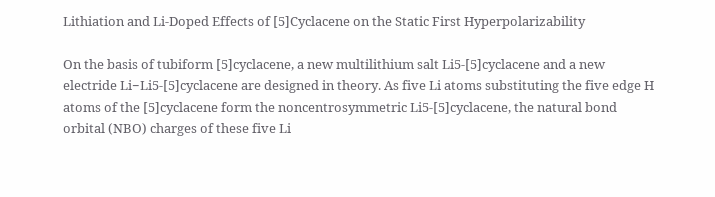Lithiation and Li-Doped Effects of [5]Cyclacene on the Static First Hyperpolarizability

On the basis of tubiform [5]cyclacene, a new multilithium salt Li5-[5]cyclacene and a new electride Li−Li5-[5]cyclacene are designed in theory. As five Li atoms substituting the five edge H atoms of the [5]cyclacene form the noncentrosymmetric Li5-[5]cyclacene, the natural bond orbital (NBO) charges of these five Li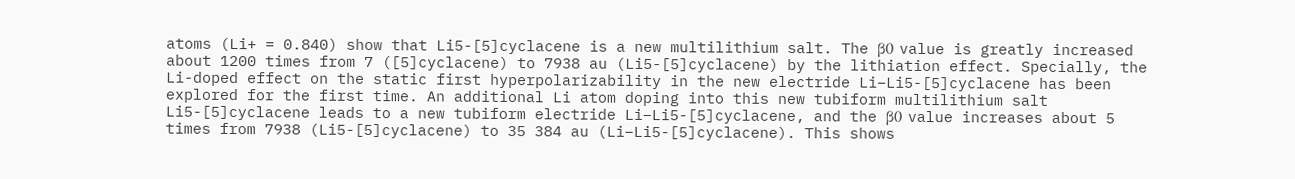atoms (Li+ = 0.840) show that Li5-[5]cyclacene is a new multilithium salt. The β0 value is greatly increased about 1200 times from 7 ([5]cyclacene) to 7938 au (Li5-[5]cyclacene) by the lithiation effect. Specially, the Li-doped effect on the static first hyperpolarizability in the new electride Li−Li5-[5]cyclacene has been explored for the first time. An additional Li atom doping into this new tubiform multilithium salt Li5-[5]cyclacene leads to a new tubiform electride Li−Li5-[5]cyclacene, and the β0 value increases about 5 times from 7938 (Li5-[5]cyclacene) to 35 384 au (Li−Li5-[5]cyclacene). This shows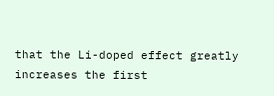that the Li-doped effect greatly increases the first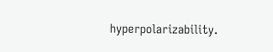hyperpolarizability.